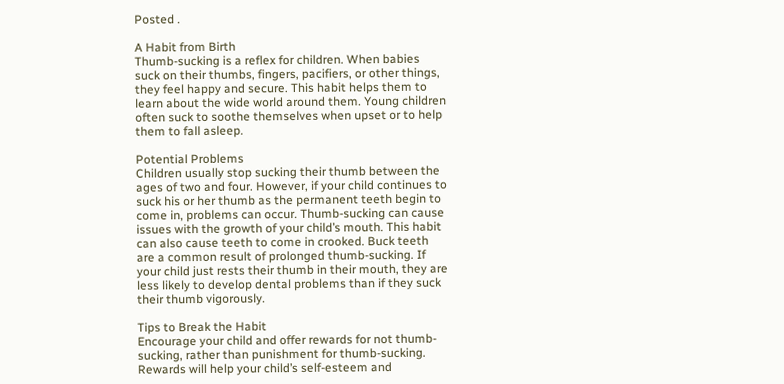Posted .

A Habit from Birth
Thumb-sucking is a reflex for children. When babies suck on their thumbs, fingers, pacifiers, or other things, they feel happy and secure. This habit helps them to learn about the wide world around them. Young children often suck to soothe themselves when upset or to help them to fall asleep.

Potential Problems
Children usually stop sucking their thumb between the ages of two and four. However, if your child continues to suck his or her thumb as the permanent teeth begin to come in, problems can occur. Thumb-sucking can cause issues with the growth of your child’s mouth. This habit can also cause teeth to come in crooked. Buck teeth are a common result of prolonged thumb-sucking. If your child just rests their thumb in their mouth, they are less likely to develop dental problems than if they suck their thumb vigorously.

Tips to Break the Habit
Encourage your child and offer rewards for not thumb-sucking, rather than punishment for thumb-sucking. Rewards will help your child’s self-esteem and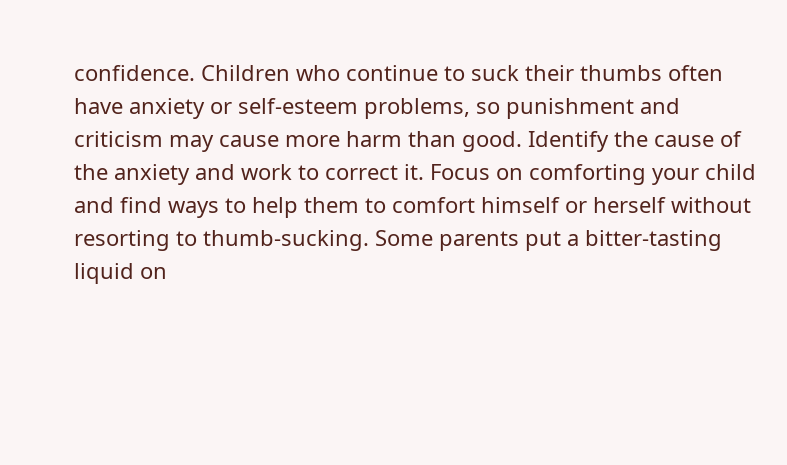confidence. Children who continue to suck their thumbs often have anxiety or self-esteem problems, so punishment and criticism may cause more harm than good. Identify the cause of the anxiety and work to correct it. Focus on comforting your child and find ways to help them to comfort himself or herself without resorting to thumb-sucking. Some parents put a bitter-tasting liquid on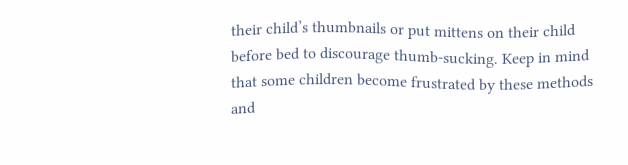their child’s thumbnails or put mittens on their child before bed to discourage thumb-sucking. Keep in mind that some children become frustrated by these methods and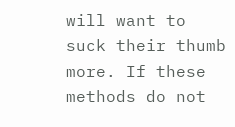will want to suck their thumb more. If these methods do not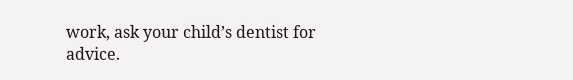work, ask your child’s dentist for advice.